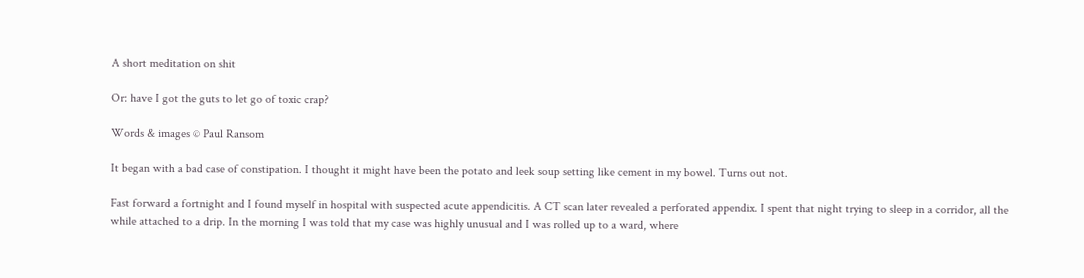A short meditation on shit

Or: have I got the guts to let go of toxic crap?

Words & images © Paul Ransom

It began with a bad case of constipation. I thought it might have been the potato and leek soup setting like cement in my bowel. Turns out not.

Fast forward a fortnight and I found myself in hospital with suspected acute appendicitis. A CT scan later revealed a perforated appendix. I spent that night trying to sleep in a corridor, all the while attached to a drip. In the morning I was told that my case was highly unusual and I was rolled up to a ward, where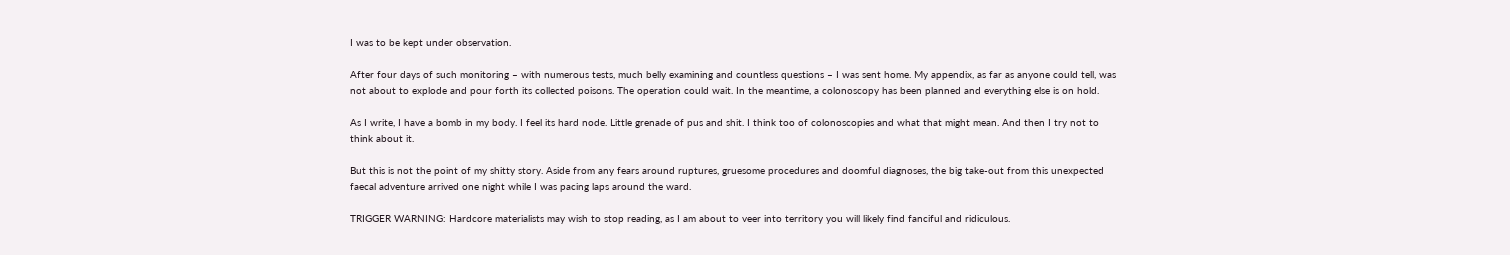I was to be kept under observation.

After four days of such monitoring – with numerous tests, much belly examining and countless questions – I was sent home. My appendix, as far as anyone could tell, was not about to explode and pour forth its collected poisons. The operation could wait. In the meantime, a colonoscopy has been planned and everything else is on hold.

As I write, I have a bomb in my body. I feel its hard node. Little grenade of pus and shit. I think too of colonoscopies and what that might mean. And then I try not to think about it.

But this is not the point of my shitty story. Aside from any fears around ruptures, gruesome procedures and doomful diagnoses, the big take-out from this unexpected faecal adventure arrived one night while I was pacing laps around the ward.

TRIGGER WARNING: Hardcore materialists may wish to stop reading, as I am about to veer into territory you will likely find fanciful and ridiculous.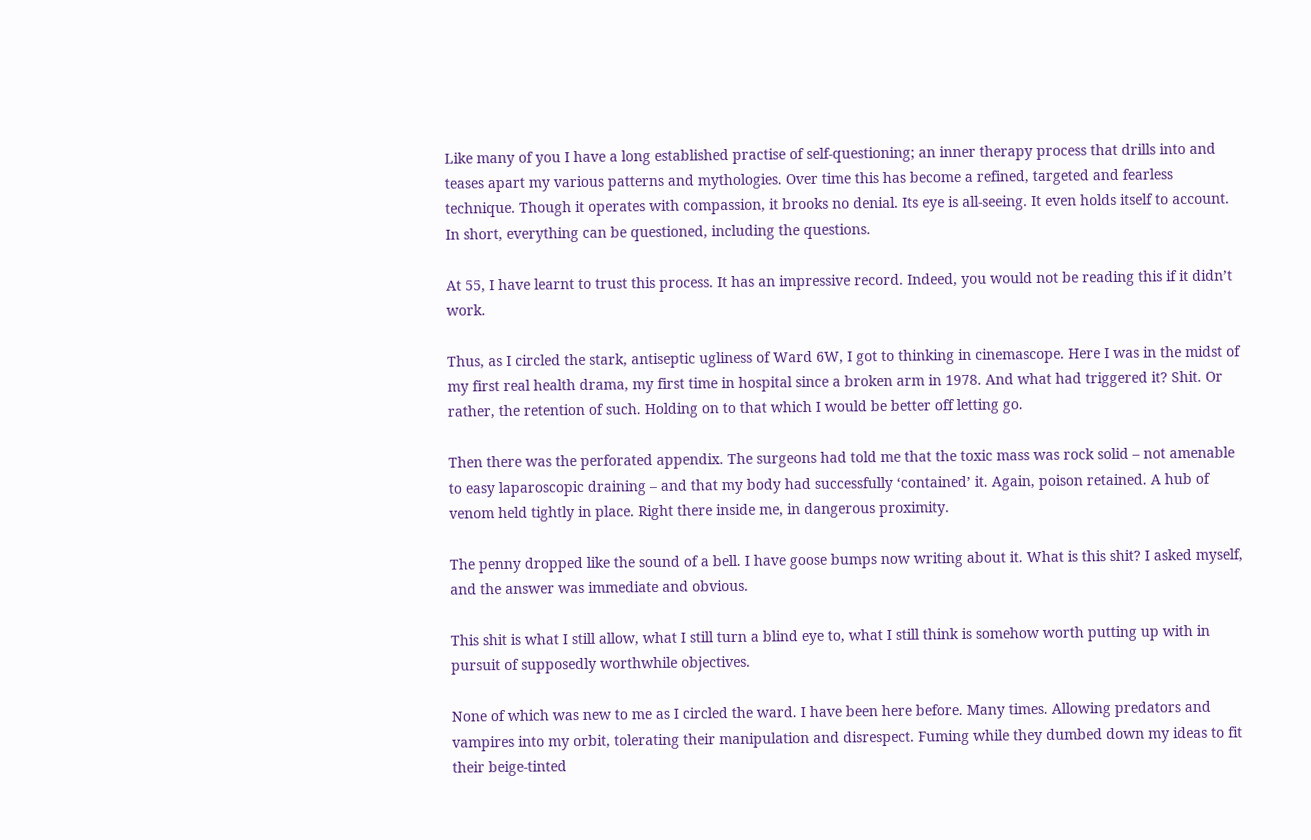Like many of you I have a long established practise of self-questioning; an inner therapy process that drills into and teases apart my various patterns and mythologies. Over time this has become a refined, targeted and fearless technique. Though it operates with compassion, it brooks no denial. Its eye is all-seeing. It even holds itself to account. In short, everything can be questioned, including the questions.

At 55, I have learnt to trust this process. It has an impressive record. Indeed, you would not be reading this if it didn’t work.

Thus, as I circled the stark, antiseptic ugliness of Ward 6W, I got to thinking in cinemascope. Here I was in the midst of my first real health drama, my first time in hospital since a broken arm in 1978. And what had triggered it? Shit. Or rather, the retention of such. Holding on to that which I would be better off letting go.

Then there was the perforated appendix. The surgeons had told me that the toxic mass was rock solid – not amenable to easy laparoscopic draining – and that my body had successfully ‘contained’ it. Again, poison retained. A hub of venom held tightly in place. Right there inside me, in dangerous proximity.

The penny dropped like the sound of a bell. I have goose bumps now writing about it. What is this shit? I asked myself, and the answer was immediate and obvious.

This shit is what I still allow, what I still turn a blind eye to, what I still think is somehow worth putting up with in pursuit of supposedly worthwhile objectives.

None of which was new to me as I circled the ward. I have been here before. Many times. Allowing predators and vampires into my orbit, tolerating their manipulation and disrespect. Fuming while they dumbed down my ideas to fit their beige-tinted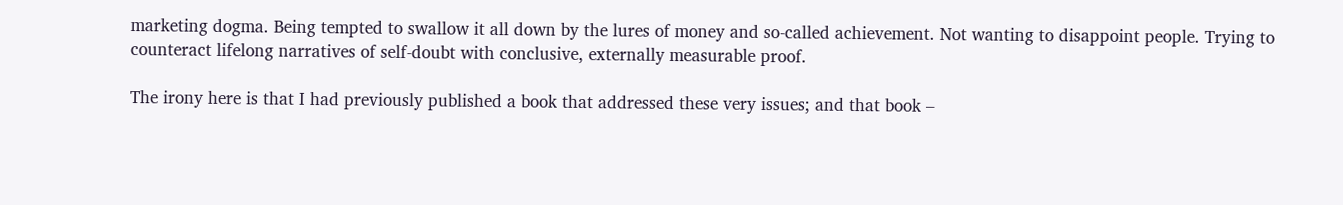marketing dogma. Being tempted to swallow it all down by the lures of money and so-called achievement. Not wanting to disappoint people. Trying to counteract lifelong narratives of self-doubt with conclusive, externally measurable proof.

The irony here is that I had previously published a book that addressed these very issues; and that book –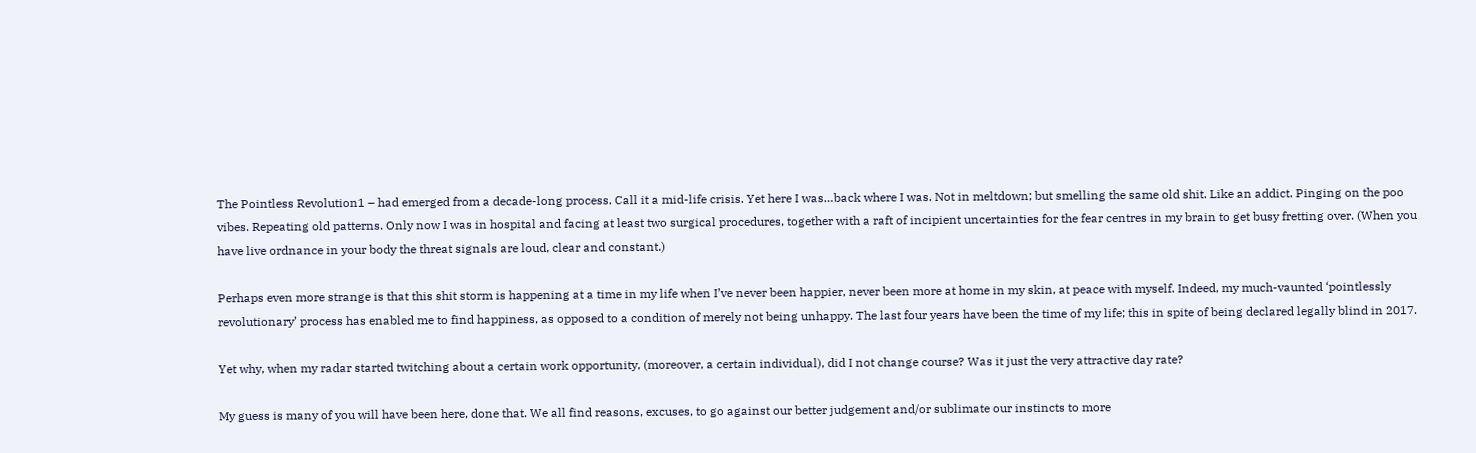The Pointless Revolution1 – had emerged from a decade-long process. Call it a mid-life crisis. Yet here I was…back where I was. Not in meltdown; but smelling the same old shit. Like an addict. Pinging on the poo vibes. Repeating old patterns. Only now I was in hospital and facing at least two surgical procedures, together with a raft of incipient uncertainties for the fear centres in my brain to get busy fretting over. (When you have live ordnance in your body the threat signals are loud, clear and constant.)

Perhaps even more strange is that this shit storm is happening at a time in my life when I’ve never been happier, never been more at home in my skin, at peace with myself. Indeed, my much-vaunted ‘pointlessly revolutionary’ process has enabled me to find happiness, as opposed to a condition of merely not being unhappy. The last four years have been the time of my life; this in spite of being declared legally blind in 2017.

Yet why, when my radar started twitching about a certain work opportunity, (moreover, a certain individual), did I not change course? Was it just the very attractive day rate?

My guess is many of you will have been here, done that. We all find reasons, excuses, to go against our better judgement and/or sublimate our instincts to more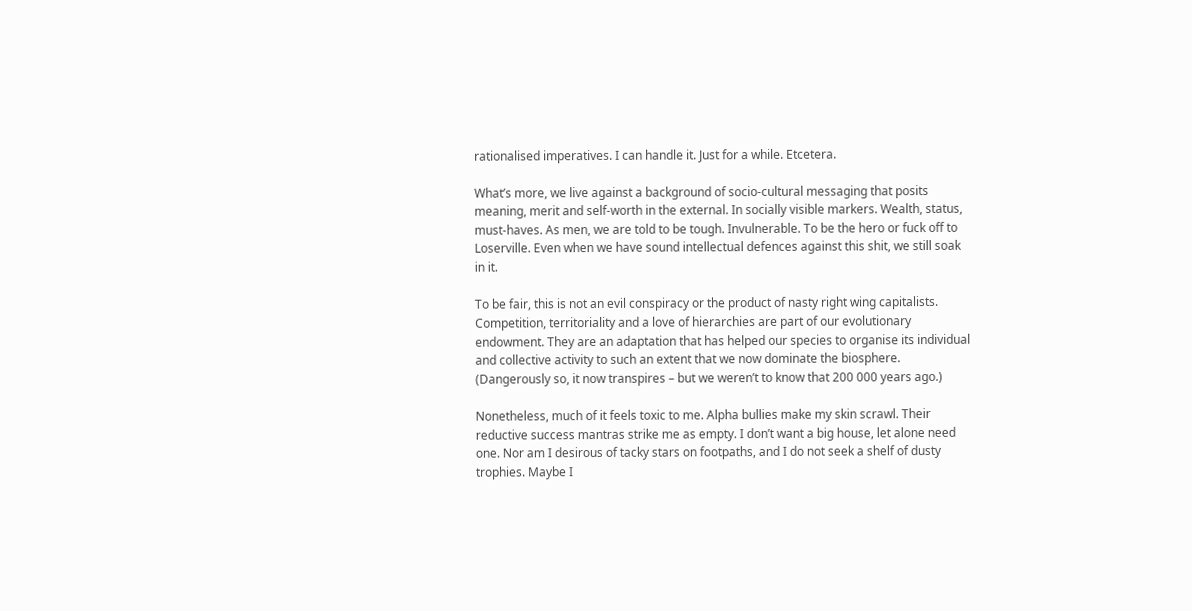rationalised imperatives. I can handle it. Just for a while. Etcetera.

What’s more, we live against a background of socio-cultural messaging that posits meaning, merit and self-worth in the external. In socially visible markers. Wealth, status, must-haves. As men, we are told to be tough. Invulnerable. To be the hero or fuck off to Loserville. Even when we have sound intellectual defences against this shit, we still soak in it.

To be fair, this is not an evil conspiracy or the product of nasty right wing capitalists. Competition, territoriality and a love of hierarchies are part of our evolutionary endowment. They are an adaptation that has helped our species to organise its individual and collective activity to such an extent that we now dominate the biosphere. (Dangerously so, it now transpires – but we weren’t to know that 200 000 years ago.)

Nonetheless, much of it feels toxic to me. Alpha bullies make my skin scrawl. Their reductive success mantras strike me as empty. I don’t want a big house, let alone need one. Nor am I desirous of tacky stars on footpaths, and I do not seek a shelf of dusty trophies. Maybe I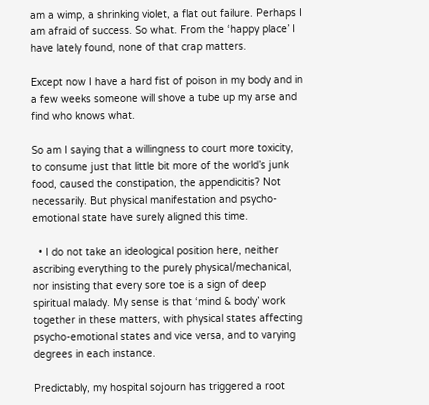am a wimp, a shrinking violet, a flat out failure. Perhaps I am afraid of success. So what. From the ‘happy place’ I have lately found, none of that crap matters.

Except now I have a hard fist of poison in my body and in a few weeks someone will shove a tube up my arse and find who knows what.

So am I saying that a willingness to court more toxicity, to consume just that little bit more of the world’s junk food, caused the constipation, the appendicitis? Not necessarily. But physical manifestation and psycho-emotional state have surely aligned this time.

  • I do not take an ideological position here, neither ascribing everything to the purely physical/mechanical, nor insisting that every sore toe is a sign of deep spiritual malady. My sense is that ‘mind & body’ work together in these matters, with physical states affecting psycho-emotional states and vice versa, and to varying degrees in each instance.

Predictably, my hospital sojourn has triggered a root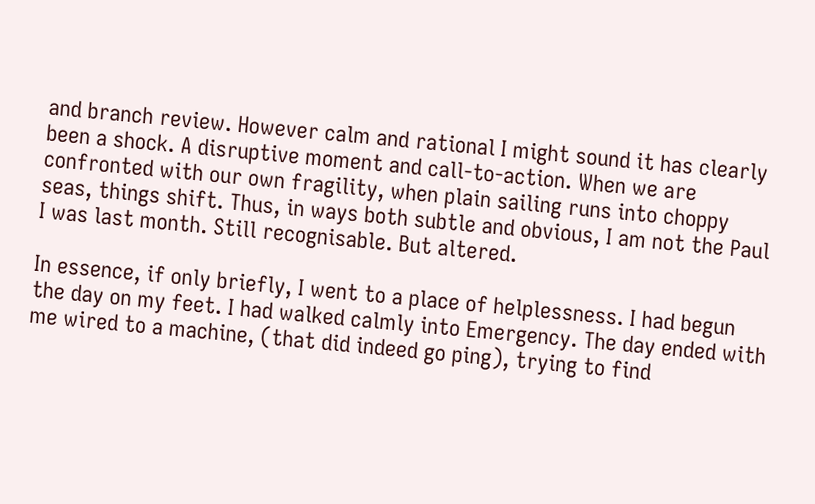and branch review. However calm and rational I might sound it has clearly been a shock. A disruptive moment and call-to-action. When we are confronted with our own fragility, when plain sailing runs into choppy seas, things shift. Thus, in ways both subtle and obvious, I am not the Paul I was last month. Still recognisable. But altered.

In essence, if only briefly, I went to a place of helplessness. I had begun the day on my feet. I had walked calmly into Emergency. The day ended with me wired to a machine, (that did indeed go ping), trying to find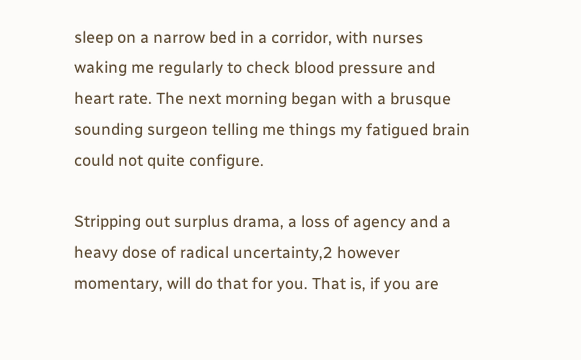sleep on a narrow bed in a corridor, with nurses waking me regularly to check blood pressure and heart rate. The next morning began with a brusque sounding surgeon telling me things my fatigued brain could not quite configure.

Stripping out surplus drama, a loss of agency and a heavy dose of radical uncertainty,2 however momentary, will do that for you. That is, if you are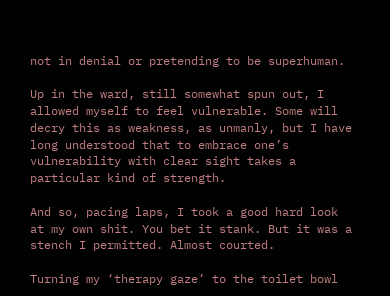not in denial or pretending to be superhuman.

Up in the ward, still somewhat spun out, I allowed myself to feel vulnerable. Some will decry this as weakness, as unmanly, but I have long understood that to embrace one’s vulnerability with clear sight takes a particular kind of strength.

And so, pacing laps, I took a good hard look at my own shit. You bet it stank. But it was a stench I permitted. Almost courted.

Turning my ‘therapy gaze’ to the toilet bowl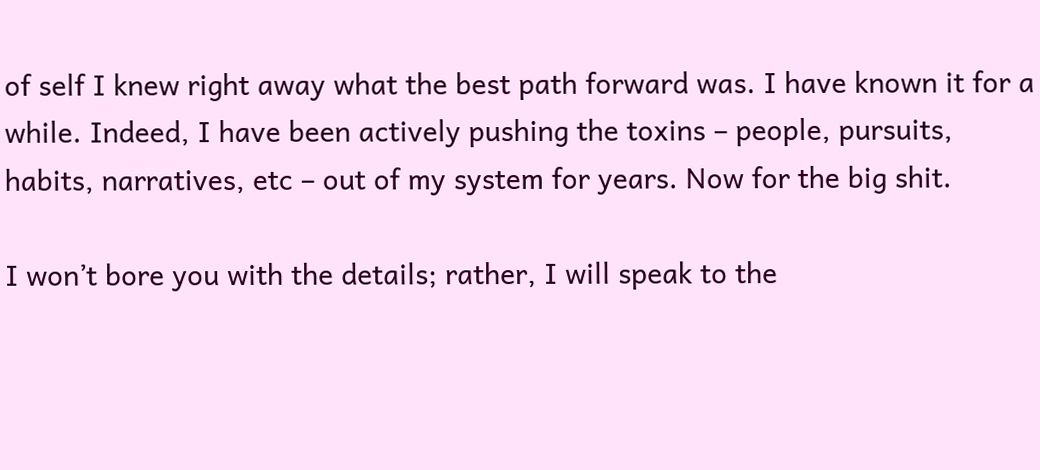of self I knew right away what the best path forward was. I have known it for a while. Indeed, I have been actively pushing the toxins – people, pursuits, habits, narratives, etc – out of my system for years. Now for the big shit.

I won’t bore you with the details; rather, I will speak to the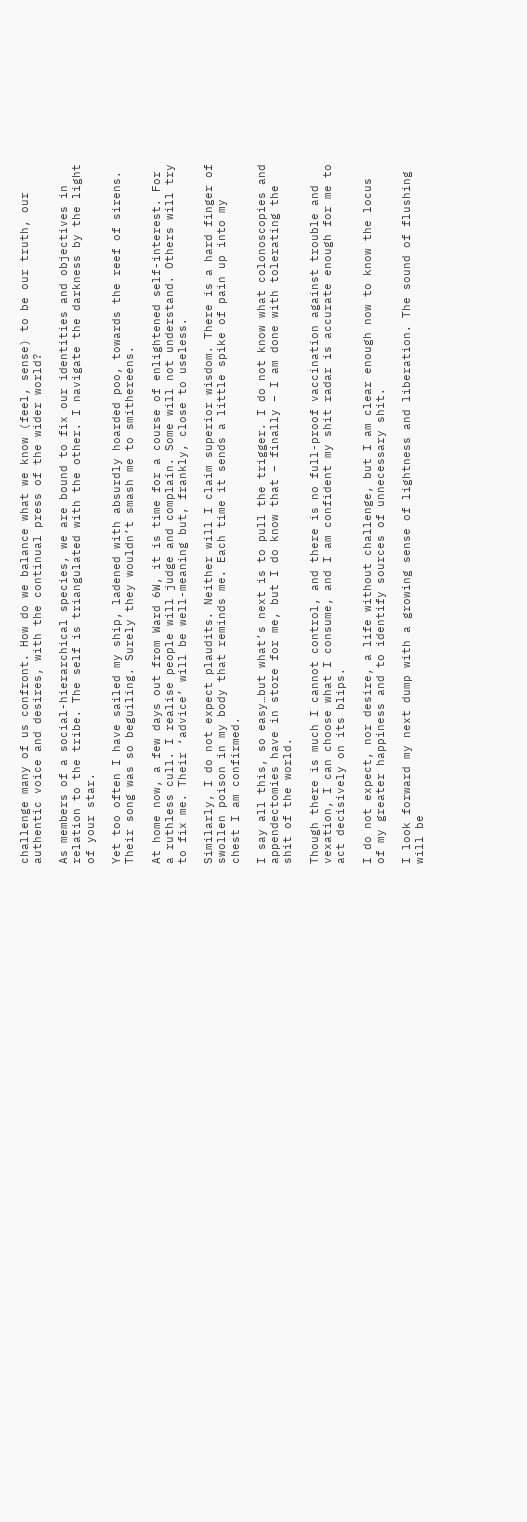challenge many of us confront. How do we balance what we know (feel, sense) to be our truth, our authentic voice and desires, with the continual press of the wider world?

As members of a social-hierarchical species, we are bound to fix our identities and objectives in relation to the tribe. The self is triangulated with the other. I navigate the darkness by the light of your star.

Yet too often I have sailed my ship, ladened with absurdly hoarded poo, towards the reef of sirens. Their song was so beguiling. Surely they wouldn’t smash me to smithereens.

At home now, a few days out from Ward 6W, it is time for a course of enlightened self-interest. For a ruthless cull. I realise people will judge and complain. Some will not understand. Others will try to fix me. Their ‘advice’ will be well-meaning but, frankly, close to useless.

Similarly, I do not expect plaudits. Neither will I claim superior wisdom. There is a hard finger of swollen poison in my body that reminds me. Each time it sends a little spike of pain up into my chest I am confirmed.

I say all this, so easy…but what’s next is to pull the trigger. I do not know what colonoscopies and appendectomies have in store for me, but I do know that – finally – I am done with tolerating the shit of the world.

Though there is much I cannot control, and there is no full-proof vaccination against trouble and vexation, I can choose what I consume, and I am confident my shit radar is accurate enough for me to act decisively on its blips.

I do not expect, nor desire, a life without challenge, but I am clear enough now to know the locus of my greater happiness and to identify sources of unnecessary shit.

I look forward my next dump with a growing sense of lightness and liberation. The sound of flushing will be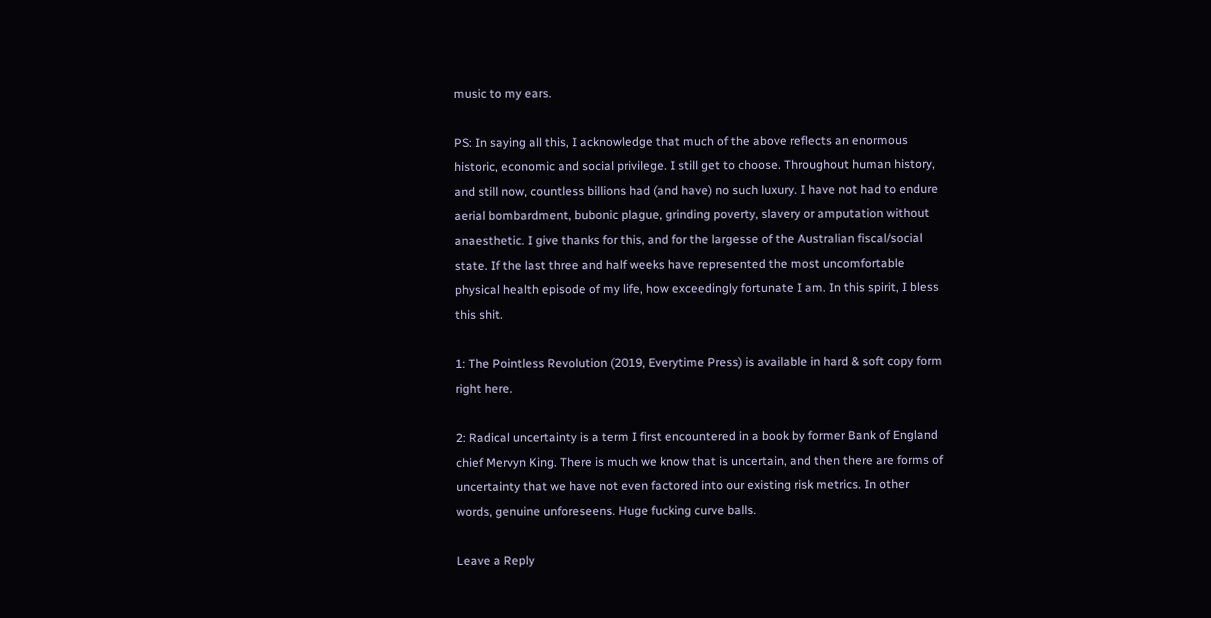music to my ears.

PS: In saying all this, I acknowledge that much of the above reflects an enormous historic, economic and social privilege. I still get to choose. Throughout human history, and still now, countless billions had (and have) no such luxury. I have not had to endure aerial bombardment, bubonic plague, grinding poverty, slavery or amputation without anaesthetic. I give thanks for this, and for the largesse of the Australian fiscal/social state. If the last three and half weeks have represented the most uncomfortable physical health episode of my life, how exceedingly fortunate I am. In this spirit, I bless this shit.

1: The Pointless Revolution (2019, Everytime Press) is available in hard & soft copy form right here.

2: Radical uncertainty is a term I first encountered in a book by former Bank of England chief Mervyn King. There is much we know that is uncertain, and then there are forms of uncertainty that we have not even factored into our existing risk metrics. In other words, genuine unforeseens. Huge fucking curve balls.

Leave a Reply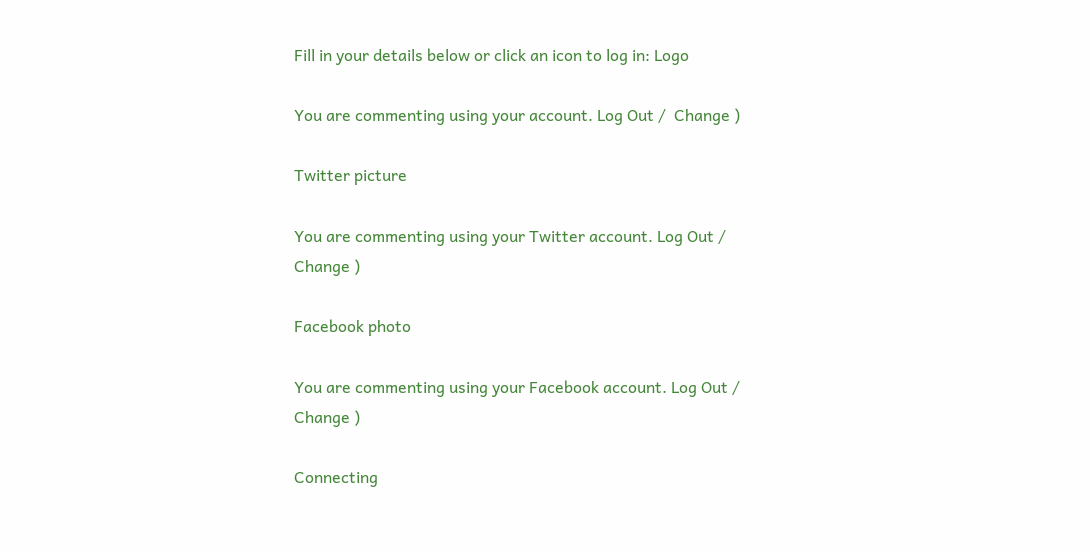Fill in your details below or click an icon to log in: Logo

You are commenting using your account. Log Out /  Change )

Twitter picture

You are commenting using your Twitter account. Log Out /  Change )

Facebook photo

You are commenting using your Facebook account. Log Out /  Change )

Connecting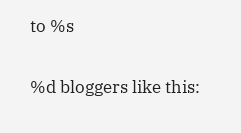to %s

%d bloggers like this: